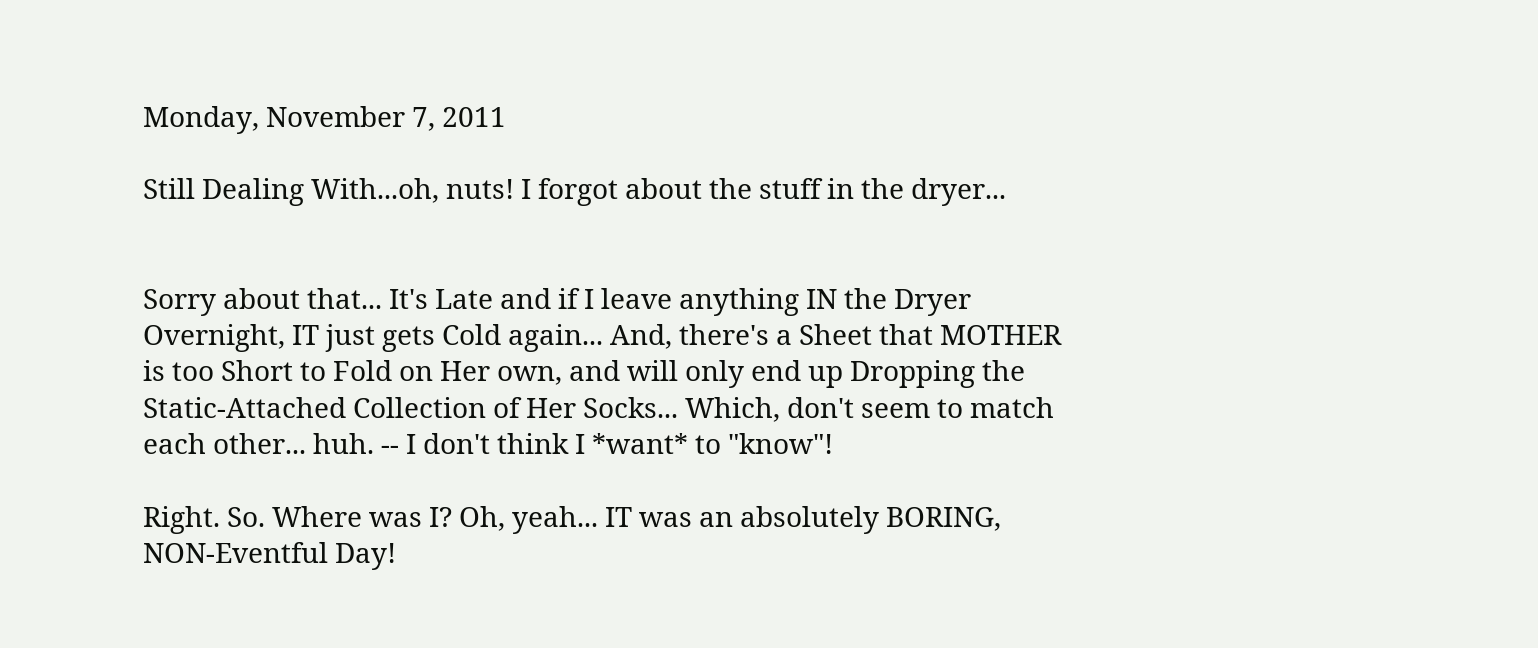Monday, November 7, 2011

Still Dealing With...oh, nuts! I forgot about the stuff in the dryer...


Sorry about that... It's Late and if I leave anything IN the Dryer Overnight, IT just gets Cold again... And, there's a Sheet that MOTHER is too Short to Fold on Her own, and will only end up Dropping the Static-Attached Collection of Her Socks... Which, don't seem to match each other... huh. -- I don't think I *want* to "know"!

Right. So. Where was I? Oh, yeah... IT was an absolutely BORING, NON-Eventful Day!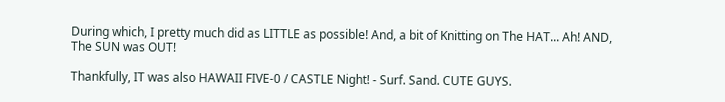During which, I pretty much did as LITTLE as possible! And, a bit of Knitting on The HAT... Ah! AND, The SUN was OUT!

Thankfully, IT was also HAWAII FIVE-0 / CASTLE Night! - Surf. Sand. CUTE GUYS.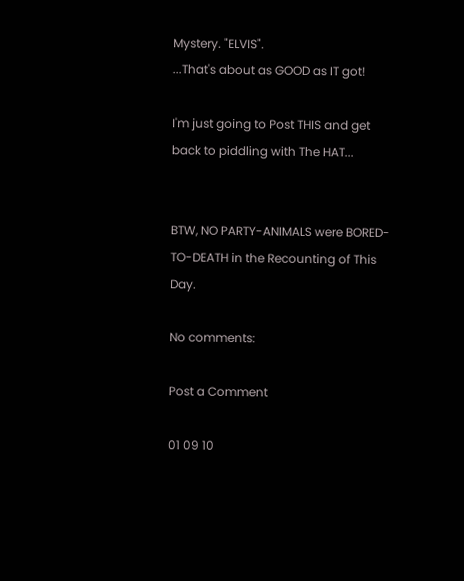Mystery. "ELVIS".
...That's about as GOOD as IT got!

I'm just going to Post THIS and get back to piddling with The HAT...


BTW, NO PARTY-ANIMALS were BORED-TO-DEATH in the Recounting of This Day.

No comments:

Post a Comment

01 09 10